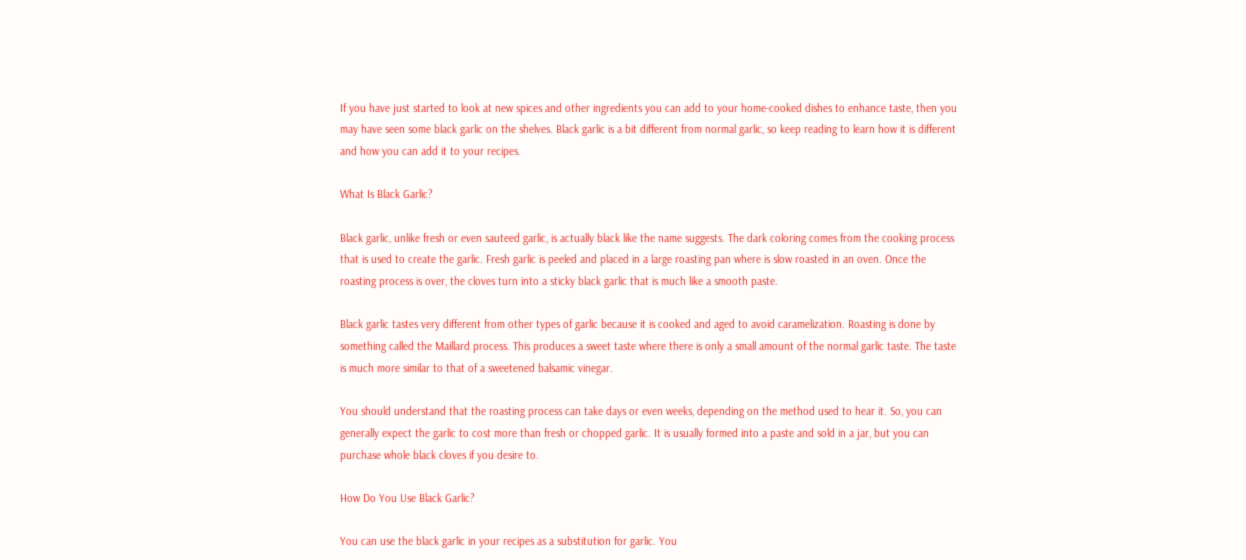If you have just started to look at new spices and other ingredients you can add to your home-cooked dishes to enhance taste, then you may have seen some black garlic on the shelves. Black garlic is a bit different from normal garlic, so keep reading to learn how it is different and how you can add it to your recipes.

What Is Black Garlic?

Black garlic, unlike fresh or even sauteed garlic, is actually black like the name suggests. The dark coloring comes from the cooking process that is used to create the garlic. Fresh garlic is peeled and placed in a large roasting pan where is slow roasted in an oven. Once the roasting process is over, the cloves turn into a sticky black garlic that is much like a smooth paste.

Black garlic tastes very different from other types of garlic because it is cooked and aged to avoid caramelization. Roasting is done by something called the Maillard process. This produces a sweet taste where there is only a small amount of the normal garlic taste. The taste is much more similar to that of a sweetened balsamic vinegar.

You should understand that the roasting process can take days or even weeks, depending on the method used to hear it. So, you can generally expect the garlic to cost more than fresh or chopped garlic. It is usually formed into a paste and sold in a jar, but you can purchase whole black cloves if you desire to.

How Do You Use Black Garlic?

You can use the black garlic in your recipes as a substitution for garlic. You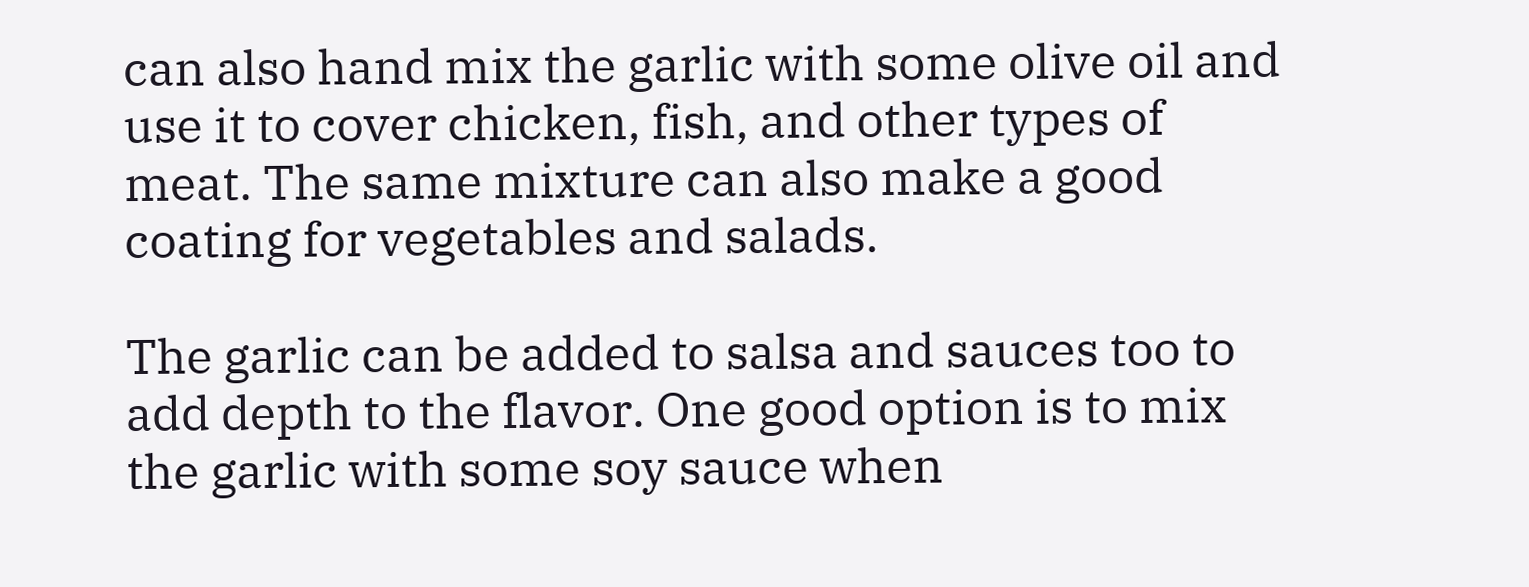can also hand mix the garlic with some olive oil and use it to cover chicken, fish, and other types of meat. The same mixture can also make a good coating for vegetables and salads.

The garlic can be added to salsa and sauces too to add depth to the flavor. One good option is to mix the garlic with some soy sauce when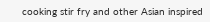cooking stir fry and other Asian inspired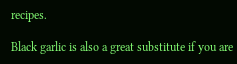recipes.

Black garlic is also a great substitute if you are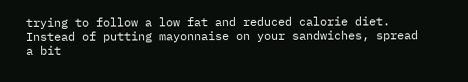trying to follow a low fat and reduced calorie diet. Instead of putting mayonnaise on your sandwiches, spread a bit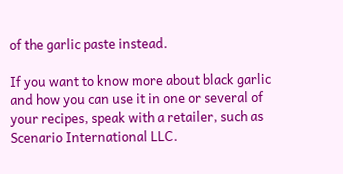of the garlic paste instead.

If you want to know more about black garlic and how you can use it in one or several of your recipes, speak with a retailer, such as Scenario International LLC.